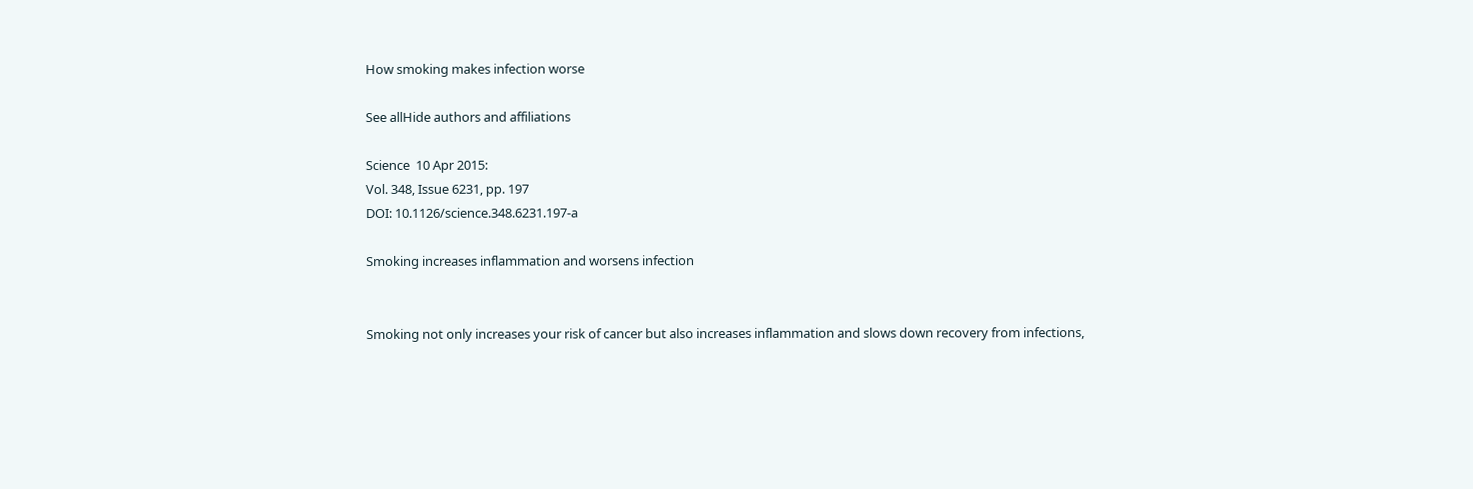How smoking makes infection worse

See allHide authors and affiliations

Science  10 Apr 2015:
Vol. 348, Issue 6231, pp. 197
DOI: 10.1126/science.348.6231.197-a

Smoking increases inflammation and worsens infection


Smoking not only increases your risk of cancer but also increases inflammation and slows down recovery from infections,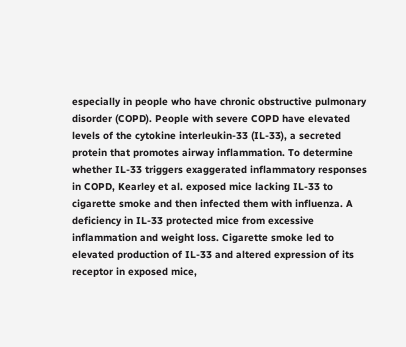especially in people who have chronic obstructive pulmonary disorder (COPD). People with severe COPD have elevated levels of the cytokine interleukin-33 (IL-33), a secreted protein that promotes airway inflammation. To determine whether IL-33 triggers exaggerated inflammatory responses in COPD, Kearley et al. exposed mice lacking IL-33 to cigarette smoke and then infected them with influenza. A deficiency in IL-33 protected mice from excessive inflammation and weight loss. Cigarette smoke led to elevated production of IL-33 and altered expression of its receptor in exposed mice,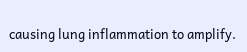causing lung inflammation to amplify.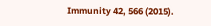Immunity 42, 566 (2015).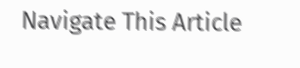Navigate This Article